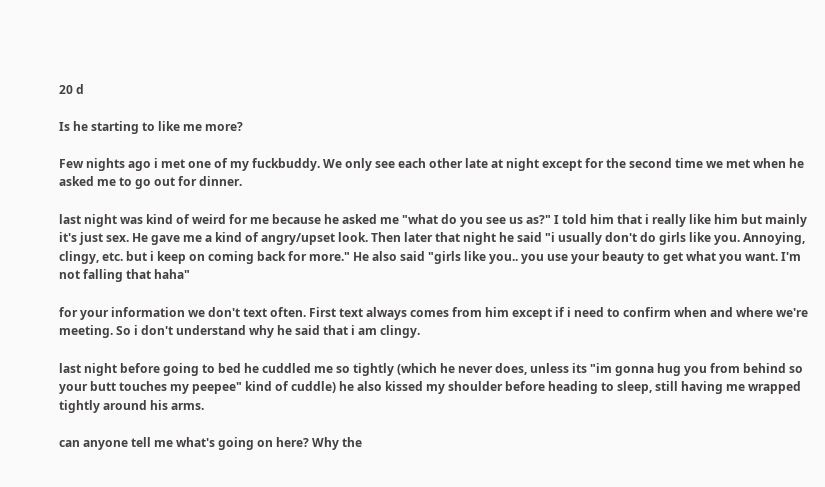20 d

Is he starting to like me more?

Few nights ago i met one of my fuckbuddy. We only see each other late at night except for the second time we met when he asked me to go out for dinner.

last night was kind of weird for me because he asked me "what do you see us as?" I told him that i really like him but mainly it's just sex. He gave me a kind of angry/upset look. Then later that night he said "i usually don't do girls like you. Annoying, clingy, etc. but i keep on coming back for more." He also said "girls like you.. you use your beauty to get what you want. I'm not falling that haha"

for your information we don't text often. First text always comes from him except if i need to confirm when and where we're meeting. So i don't understand why he said that i am clingy.

last night before going to bed he cuddled me so tightly (which he never does, unless its "im gonna hug you from behind so your butt touches my peepee" kind of cuddle) he also kissed my shoulder before heading to sleep, still having me wrapped tightly around his arms.

can anyone tell me what's going on here? Why the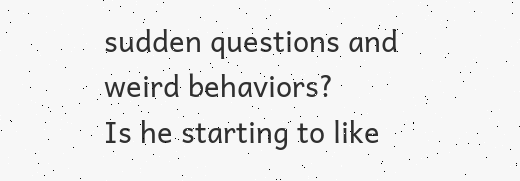sudden questions and weird behaviors?
Is he starting to like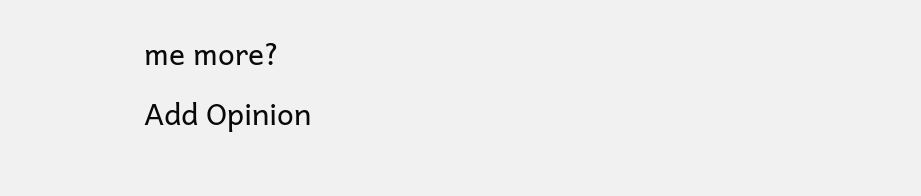me more?
Add Opinion